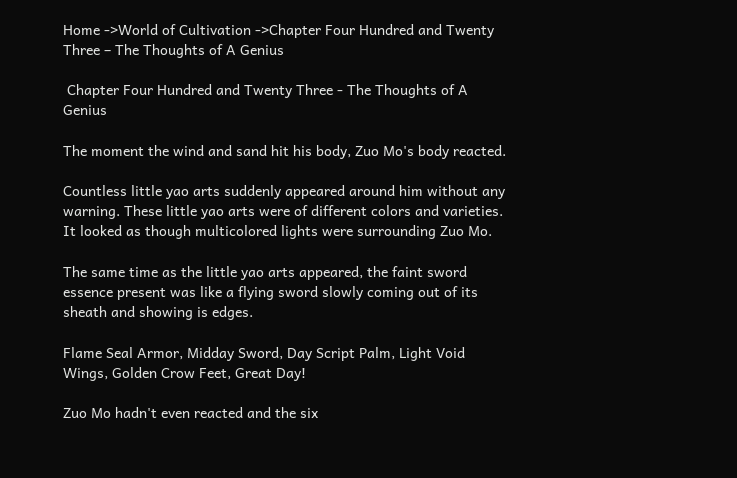Home ->World of Cultivation ->Chapter Four Hundred and Twenty Three – The Thoughts of A Genius

 Chapter Four Hundred and Twenty Three - The Thoughts of A Genius

The moment the wind and sand hit his body, Zuo Mo's body reacted.

Countless little yao arts suddenly appeared around him without any warning. These little yao arts were of different colors and varieties. It looked as though multicolored lights were surrounding Zuo Mo.

The same time as the little yao arts appeared, the faint sword essence present was like a flying sword slowly coming out of its sheath and showing is edges.

Flame Seal Armor, Midday Sword, Day Script Palm, Light Void Wings, Golden Crow Feet, Great Day!

Zuo Mo hadn't even reacted and the six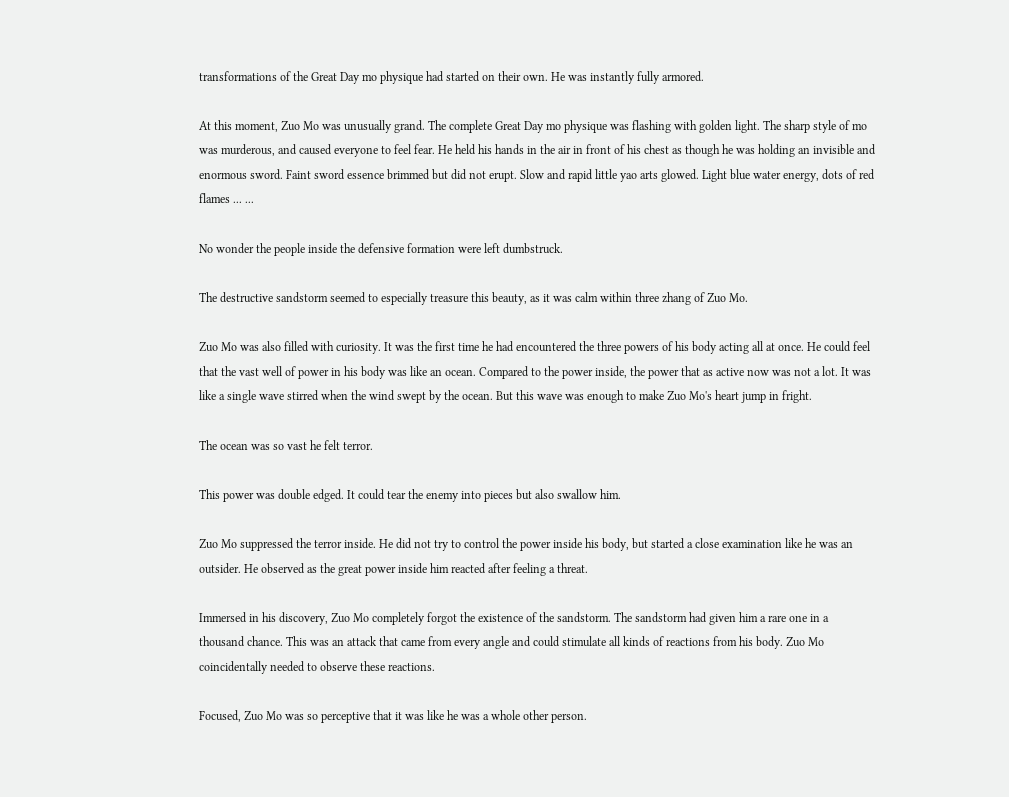transformations of the Great Day mo physique had started on their own. He was instantly fully armored.

At this moment, Zuo Mo was unusually grand. The complete Great Day mo physique was flashing with golden light. The sharp style of mo was murderous, and caused everyone to feel fear. He held his hands in the air in front of his chest as though he was holding an invisible and enormous sword. Faint sword essence brimmed but did not erupt. Slow and rapid little yao arts glowed. Light blue water energy, dots of red flames ... ...

No wonder the people inside the defensive formation were left dumbstruck.

The destructive sandstorm seemed to especially treasure this beauty, as it was calm within three zhang of Zuo Mo.

Zuo Mo was also filled with curiosity. It was the first time he had encountered the three powers of his body acting all at once. He could feel that the vast well of power in his body was like an ocean. Compared to the power inside, the power that as active now was not a lot. It was like a single wave stirred when the wind swept by the ocean. But this wave was enough to make Zuo Mo's heart jump in fright.

The ocean was so vast he felt terror.

This power was double edged. It could tear the enemy into pieces but also swallow him.

Zuo Mo suppressed the terror inside. He did not try to control the power inside his body, but started a close examination like he was an outsider. He observed as the great power inside him reacted after feeling a threat.

Immersed in his discovery, Zuo Mo completely forgot the existence of the sandstorm. The sandstorm had given him a rare one in a thousand chance. This was an attack that came from every angle and could stimulate all kinds of reactions from his body. Zuo Mo coincidentally needed to observe these reactions.

Focused, Zuo Mo was so perceptive that it was like he was a whole other person.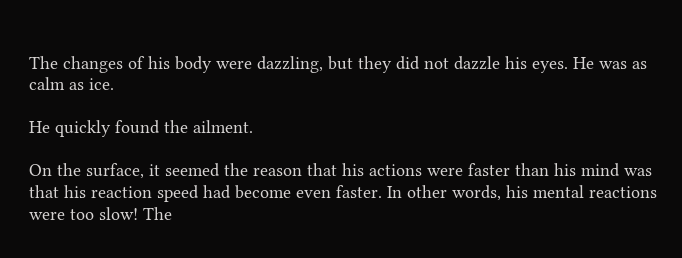The changes of his body were dazzling, but they did not dazzle his eyes. He was as calm as ice.

He quickly found the ailment.

On the surface, it seemed the reason that his actions were faster than his mind was that his reaction speed had become even faster. In other words, his mental reactions were too slow! The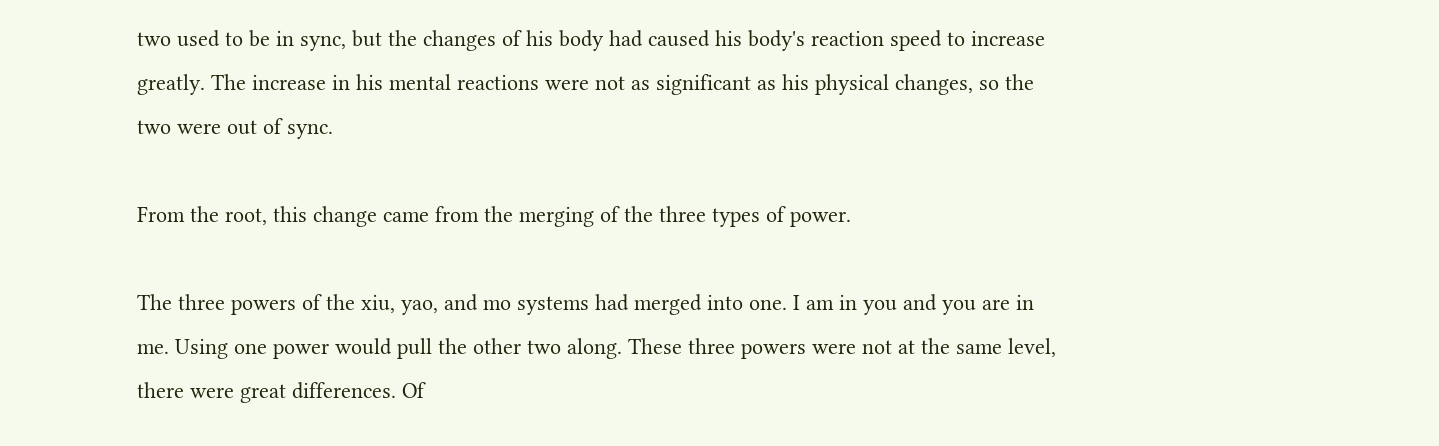two used to be in sync, but the changes of his body had caused his body's reaction speed to increase greatly. The increase in his mental reactions were not as significant as his physical changes, so the two were out of sync.

From the root, this change came from the merging of the three types of power.

The three powers of the xiu, yao, and mo systems had merged into one. I am in you and you are in me. Using one power would pull the other two along. These three powers were not at the same level, there were great differences. Of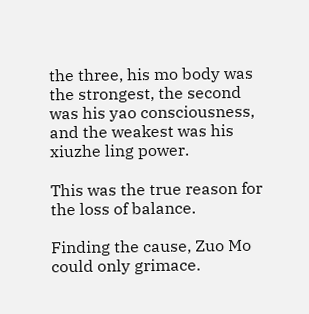the three, his mo body was the strongest, the second was his yao consciousness, and the weakest was his xiuzhe ling power.

This was the true reason for the loss of balance.

Finding the cause, Zuo Mo could only grimace.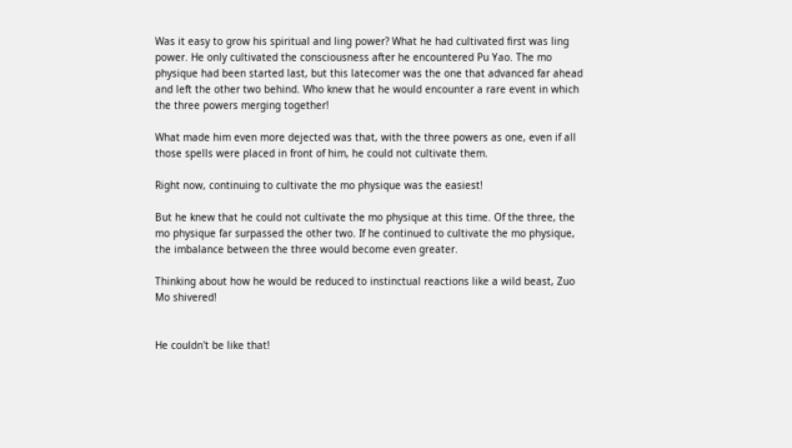Was it easy to grow his spiritual and ling power? What he had cultivated first was ling power. He only cultivated the consciousness after he encountered Pu Yao. The mo physique had been started last, but this latecomer was the one that advanced far ahead and left the other two behind. Who knew that he would encounter a rare event in which the three powers merging together!

What made him even more dejected was that, with the three powers as one, even if all those spells were placed in front of him, he could not cultivate them.

Right now, continuing to cultivate the mo physique was the easiest!

But he knew that he could not cultivate the mo physique at this time. Of the three, the mo physique far surpassed the other two. If he continued to cultivate the mo physique, the imbalance between the three would become even greater.

Thinking about how he would be reduced to instinctual reactions like a wild beast, Zuo Mo shivered!


He couldn't be like that!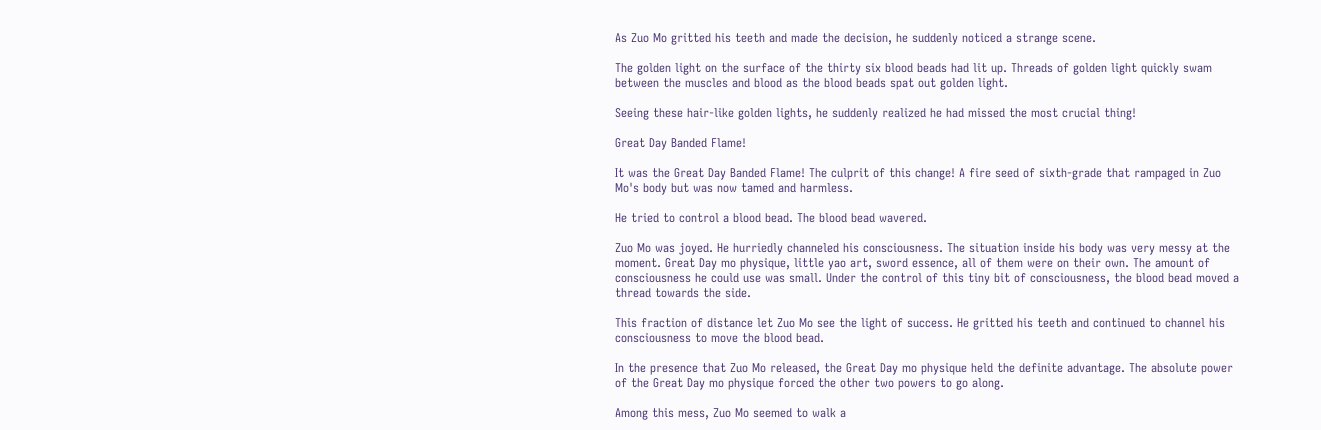As Zuo Mo gritted his teeth and made the decision, he suddenly noticed a strange scene.

The golden light on the surface of the thirty six blood beads had lit up. Threads of golden light quickly swam between the muscles and blood as the blood beads spat out golden light.

Seeing these hair-like golden lights, he suddenly realized he had missed the most crucial thing!

Great Day Banded Flame!

It was the Great Day Banded Flame! The culprit of this change! A fire seed of sixth-grade that rampaged in Zuo Mo's body but was now tamed and harmless.

He tried to control a blood bead. The blood bead wavered.

Zuo Mo was joyed. He hurriedly channeled his consciousness. The situation inside his body was very messy at the moment. Great Day mo physique, little yao art, sword essence, all of them were on their own. The amount of consciousness he could use was small. Under the control of this tiny bit of consciousness, the blood bead moved a thread towards the side.

This fraction of distance let Zuo Mo see the light of success. He gritted his teeth and continued to channel his consciousness to move the blood bead.

In the presence that Zuo Mo released, the Great Day mo physique held the definite advantage. The absolute power of the Great Day mo physique forced the other two powers to go along.

Among this mess, Zuo Mo seemed to walk a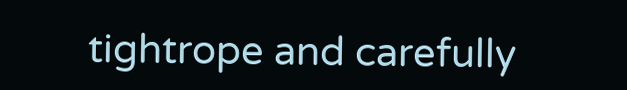tightrope and carefully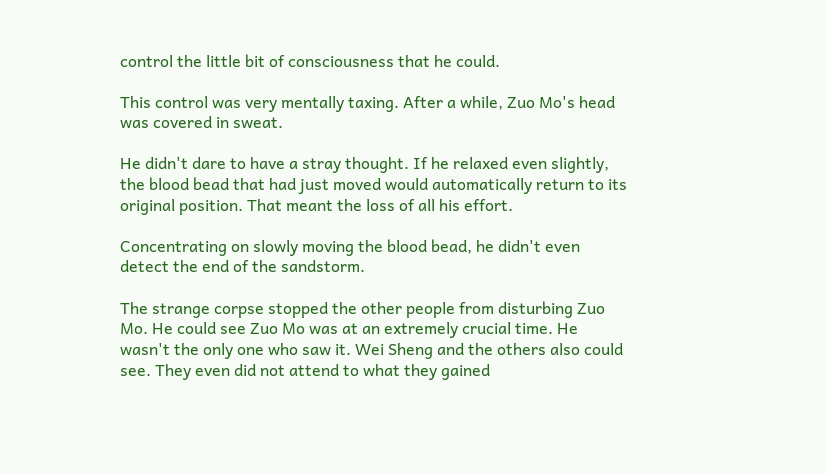control the little bit of consciousness that he could.

This control was very mentally taxing. After a while, Zuo Mo's head was covered in sweat.

He didn't dare to have a stray thought. If he relaxed even slightly, the blood bead that had just moved would automatically return to its original position. That meant the loss of all his effort.

Concentrating on slowly moving the blood bead, he didn't even detect the end of the sandstorm.

The strange corpse stopped the other people from disturbing Zuo Mo. He could see Zuo Mo was at an extremely crucial time. He wasn't the only one who saw it. Wei Sheng and the others also could see. They even did not attend to what they gained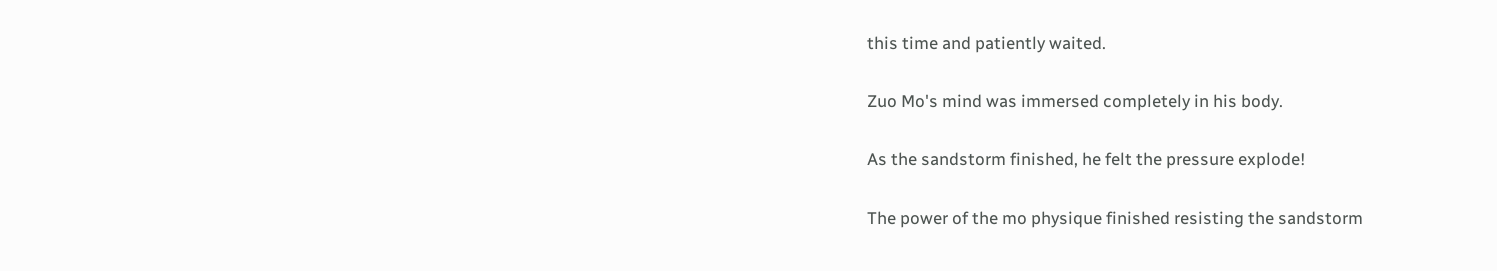this time and patiently waited.

Zuo Mo's mind was immersed completely in his body.

As the sandstorm finished, he felt the pressure explode!

The power of the mo physique finished resisting the sandstorm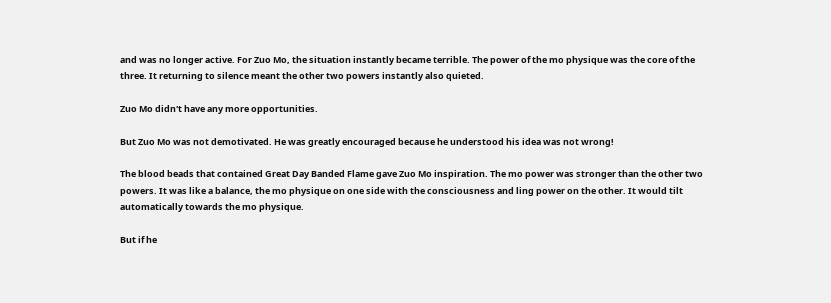and was no longer active. For Zuo Mo, the situation instantly became terrible. The power of the mo physique was the core of the three. It returning to silence meant the other two powers instantly also quieted.

Zuo Mo didn't have any more opportunities.

But Zuo Mo was not demotivated. He was greatly encouraged because he understood his idea was not wrong!

The blood beads that contained Great Day Banded Flame gave Zuo Mo inspiration. The mo power was stronger than the other two powers. It was like a balance, the mo physique on one side with the consciousness and ling power on the other. It would tilt automatically towards the mo physique.

But if he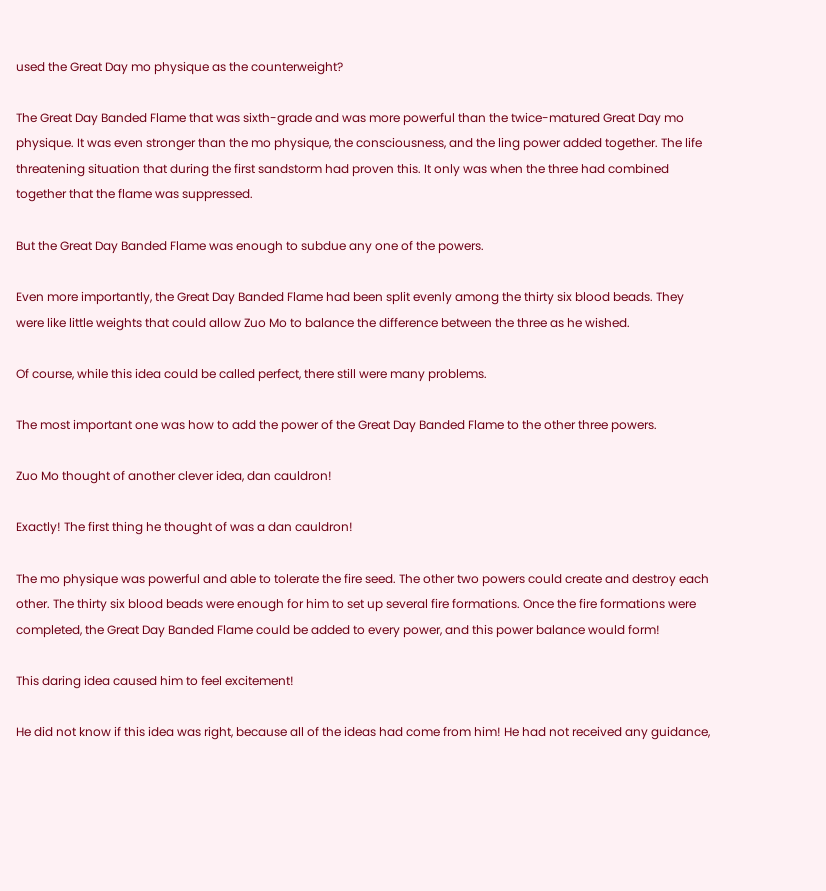used the Great Day mo physique as the counterweight?

The Great Day Banded Flame that was sixth-grade and was more powerful than the twice-matured Great Day mo physique. It was even stronger than the mo physique, the consciousness, and the ling power added together. The life threatening situation that during the first sandstorm had proven this. It only was when the three had combined together that the flame was suppressed.

But the Great Day Banded Flame was enough to subdue any one of the powers.

Even more importantly, the Great Day Banded Flame had been split evenly among the thirty six blood beads. They were like little weights that could allow Zuo Mo to balance the difference between the three as he wished.

Of course, while this idea could be called perfect, there still were many problems.

The most important one was how to add the power of the Great Day Banded Flame to the other three powers.

Zuo Mo thought of another clever idea, dan cauldron!

Exactly! The first thing he thought of was a dan cauldron!

The mo physique was powerful and able to tolerate the fire seed. The other two powers could create and destroy each other. The thirty six blood beads were enough for him to set up several fire formations. Once the fire formations were completed, the Great Day Banded Flame could be added to every power, and this power balance would form!

This daring idea caused him to feel excitement!

He did not know if this idea was right, because all of the ideas had come from him! He had not received any guidance,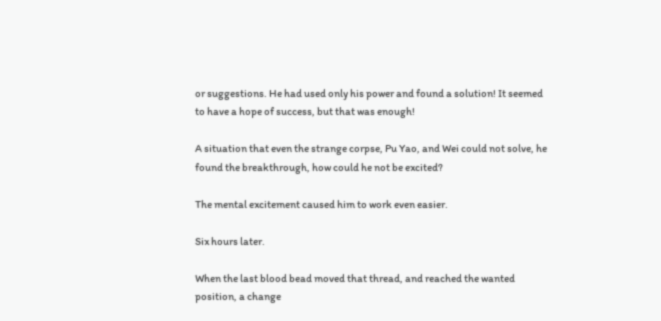or suggestions. He had used only his power and found a solution! It seemed to have a hope of success, but that was enough!

A situation that even the strange corpse, Pu Yao, and Wei could not solve, he found the breakthrough, how could he not be excited?

The mental excitement caused him to work even easier.

Six hours later.

When the last blood bead moved that thread, and reached the wanted position, a change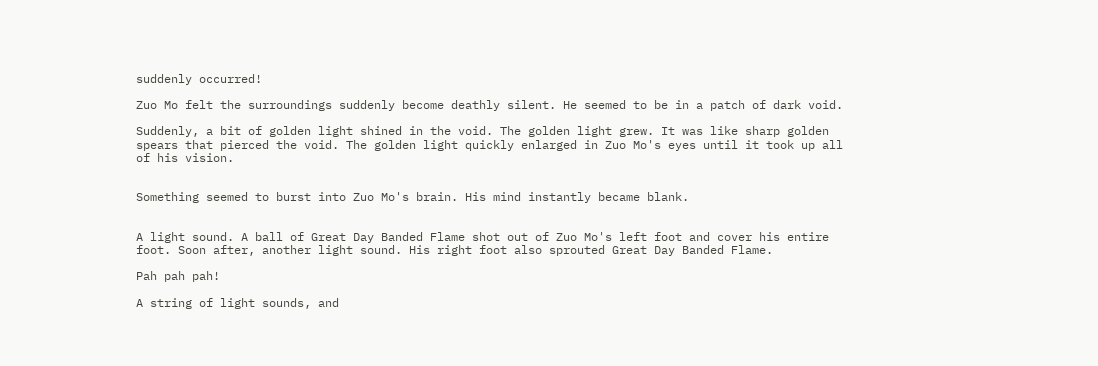suddenly occurred!

Zuo Mo felt the surroundings suddenly become deathly silent. He seemed to be in a patch of dark void.

Suddenly, a bit of golden light shined in the void. The golden light grew. It was like sharp golden spears that pierced the void. The golden light quickly enlarged in Zuo Mo's eyes until it took up all of his vision.


Something seemed to burst into Zuo Mo's brain. His mind instantly became blank.


A light sound. A ball of Great Day Banded Flame shot out of Zuo Mo's left foot and cover his entire foot. Soon after, another light sound. His right foot also sprouted Great Day Banded Flame.

Pah pah pah!

A string of light sounds, and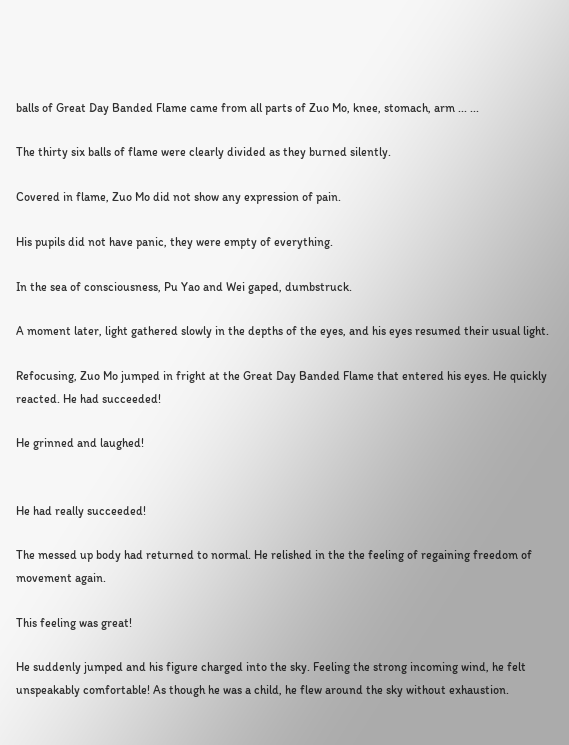balls of Great Day Banded Flame came from all parts of Zuo Mo, knee, stomach, arm ... ...

The thirty six balls of flame were clearly divided as they burned silently.

Covered in flame, Zuo Mo did not show any expression of pain.

His pupils did not have panic, they were empty of everything.

In the sea of consciousness, Pu Yao and Wei gaped, dumbstruck.

A moment later, light gathered slowly in the depths of the eyes, and his eyes resumed their usual light.

Refocusing, Zuo Mo jumped in fright at the Great Day Banded Flame that entered his eyes. He quickly reacted. He had succeeded!

He grinned and laughed!


He had really succeeded!

The messed up body had returned to normal. He relished in the the feeling of regaining freedom of movement again.

This feeling was great!

He suddenly jumped and his figure charged into the sky. Feeling the strong incoming wind, he felt unspeakably comfortable! As though he was a child, he flew around the sky without exhaustion.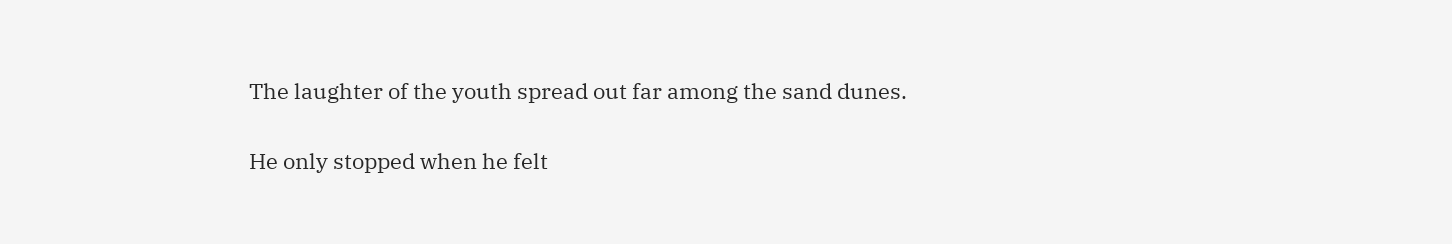The laughter of the youth spread out far among the sand dunes.

He only stopped when he felt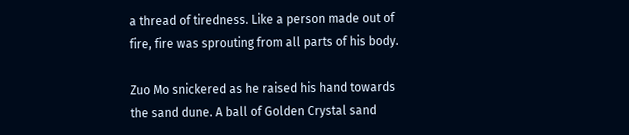a thread of tiredness. Like a person made out of fire, fire was sprouting from all parts of his body.

Zuo Mo snickered as he raised his hand towards the sand dune. A ball of Golden Crystal sand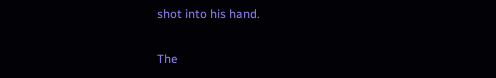shot into his hand.

The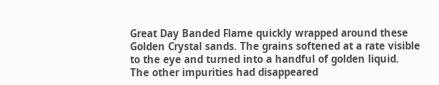Great Day Banded Flame quickly wrapped around these Golden Crystal sands. The grains softened at a rate visible to the eye and turned into a handful of golden liquid. The other impurities had disappeared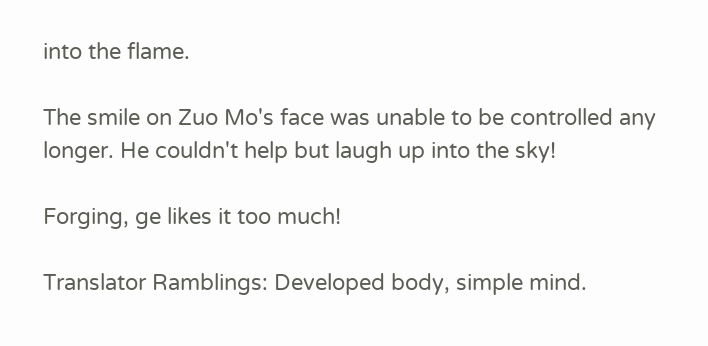into the flame.

The smile on Zuo Mo's face was unable to be controlled any longer. He couldn't help but laugh up into the sky!

Forging, ge likes it too much!

Translator Ramblings: Developed body, simple mind.